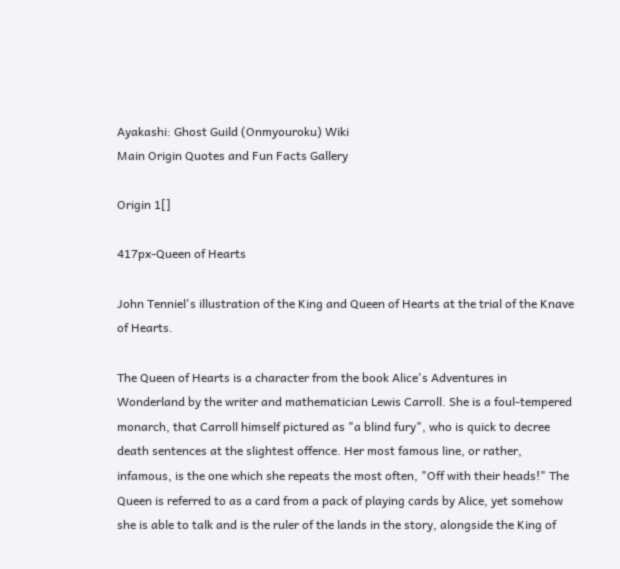Ayakashi: Ghost Guild (Onmyouroku) Wiki
Main Origin Quotes and Fun Facts Gallery

Origin 1[]

417px-Queen of Hearts

John Tenniel's illustration of the King and Queen of Hearts at the trial of the Knave of Hearts.

The Queen of Hearts is a character from the book Alice's Adventures in Wonderland by the writer and mathematician Lewis Carroll. She is a foul-tempered monarch, that Carroll himself pictured as "a blind fury", who is quick to decree death sentences at the slightest offence. Her most famous line, or rather, infamous, is the one which she repeats the most often, "Off with their heads!" The Queen is referred to as a card from a pack of playing cards by Alice, yet somehow she is able to talk and is the ruler of the lands in the story, alongside the King of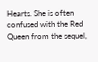Hearts. She is often confused with the Red Queen from the sequel,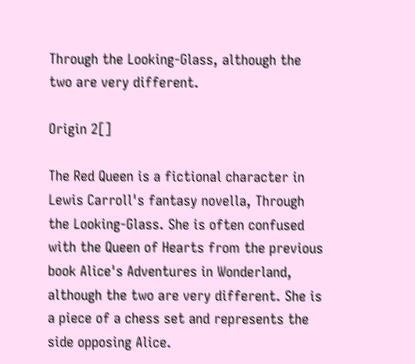Through the Looking-Glass, although the two are very different.

Origin 2[]

The Red Queen is a fictional character in Lewis Carroll's fantasy novella, Through the Looking-Glass. She is often confused with the Queen of Hearts from the previous book Alice's Adventures in Wonderland, although the two are very different. She is a piece of a chess set and represents the side opposing Alice.